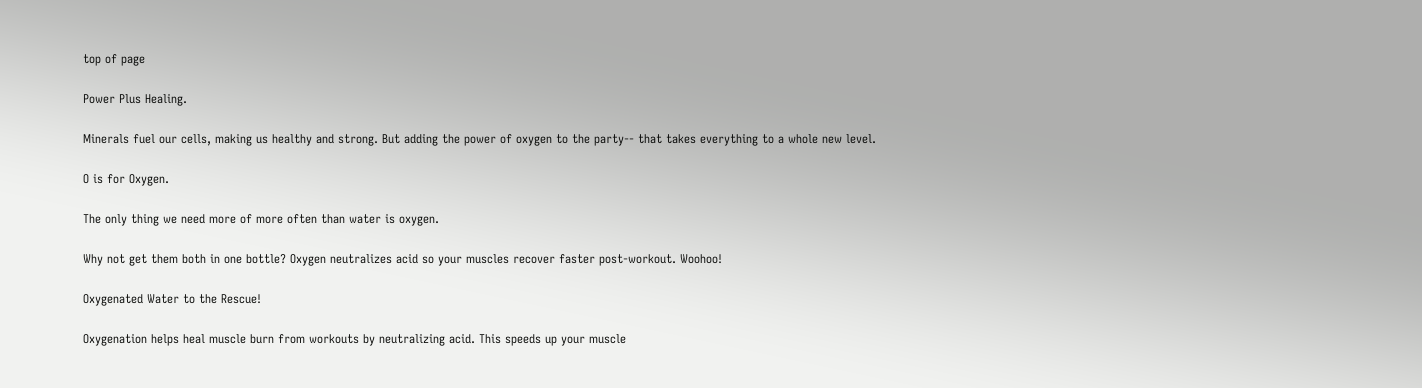top of page

Power Plus Healing.

Minerals fuel our cells, making us healthy and strong. But adding the power of oxygen to the party-- that takes everything to a whole new level.

O is for Oxygen.

The only thing we need more of more often than water is oxygen.

Why not get them both in one bottle? Oxygen neutralizes acid so your muscles recover faster post-workout. Woohoo!

Oxygenated Water to the Rescue!

Oxygenation helps heal muscle burn from workouts by neutralizing acid. This speeds up your muscle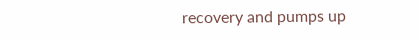recovery and pumps up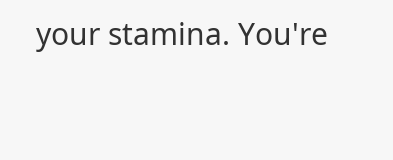your stamina. You're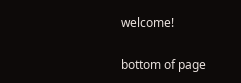welcome!

bottom of page